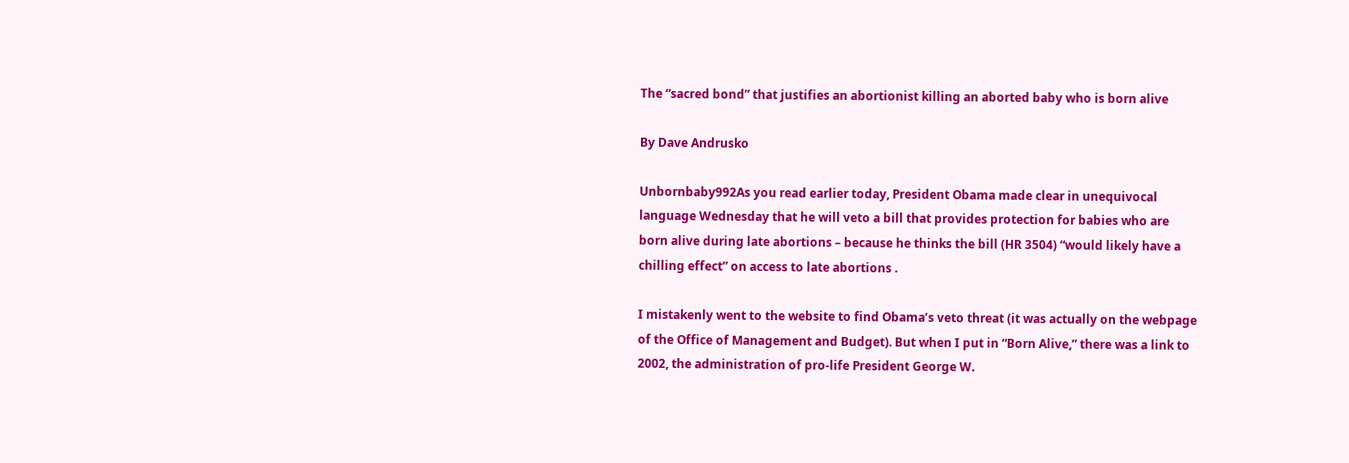The “sacred bond” that justifies an abortionist killing an aborted baby who is born alive

By Dave Andrusko

Unbornbaby992As you read earlier today, President Obama made clear in unequivocal language Wednesday that he will veto a bill that provides protection for babies who are born alive during late abortions – because he thinks the bill (HR 3504) “would likely have a chilling effect” on access to late abortions .

I mistakenly went to the website to find Obama’s veto threat (it was actually on the webpage of the Office of Management and Budget). But when I put in “Born Alive,” there was a link to 2002, the administration of pro-life President George W.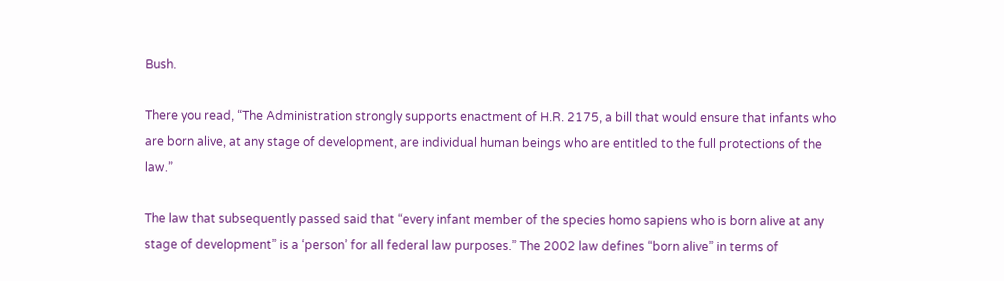Bush.

There you read, “The Administration strongly supports enactment of H.R. 2175, a bill that would ensure that infants who are born alive, at any stage of development, are individual human beings who are entitled to the full protections of the law.”

The law that subsequently passed said that “every infant member of the species homo sapiens who is born alive at any stage of development” is a ‘person’ for all federal law purposes.” The 2002 law defines “born alive” in terms of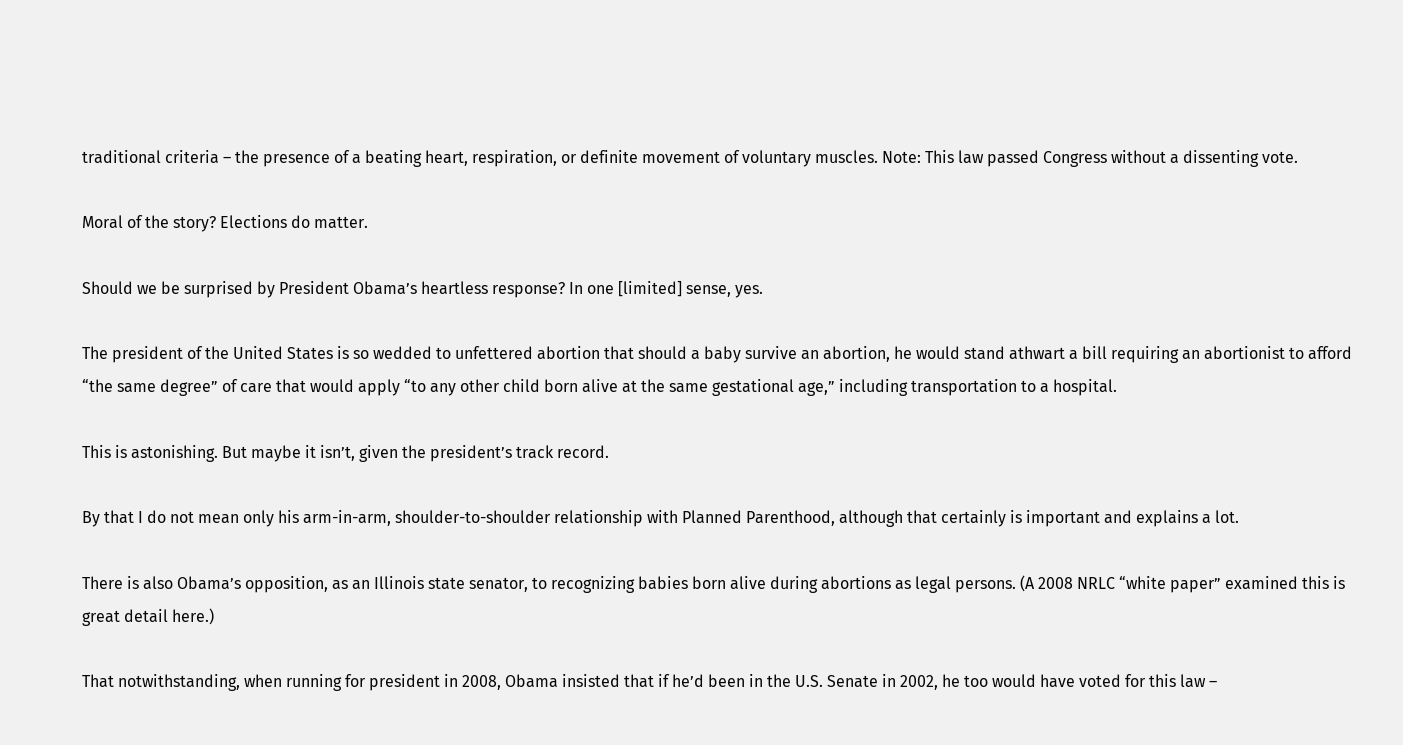traditional criteria – the presence of a beating heart, respiration, or definite movement of voluntary muscles. Note: This law passed Congress without a dissenting vote.

Moral of the story? Elections do matter.

Should we be surprised by President Obama’s heartless response? In one [limited] sense, yes.

The president of the United States is so wedded to unfettered abortion that should a baby survive an abortion, he would stand athwart a bill requiring an abortionist to afford “the same degree” of care that would apply “to any other child born alive at the same gestational age,” including transportation to a hospital.

This is astonishing. But maybe it isn’t, given the president’s track record.

By that I do not mean only his arm-in-arm, shoulder-to-shoulder relationship with Planned Parenthood, although that certainly is important and explains a lot.

There is also Obama’s opposition, as an Illinois state senator, to recognizing babies born alive during abortions as legal persons. (A 2008 NRLC “white paper” examined this is great detail here.)

That notwithstanding, when running for president in 2008, Obama insisted that if he’d been in the U.S. Senate in 2002, he too would have voted for this law –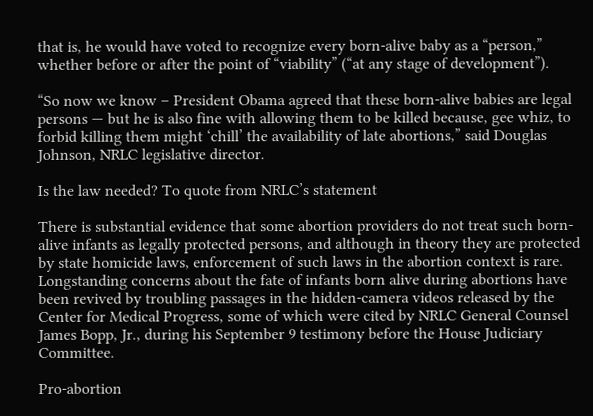that is, he would have voted to recognize every born-alive baby as a “person,” whether before or after the point of “viability” (“at any stage of development”).

“So now we know – President Obama agreed that these born-alive babies are legal persons — but he is also fine with allowing them to be killed because, gee whiz, to forbid killing them might ‘chill’ the availability of late abortions,” said Douglas Johnson, NRLC legislative director.

Is the law needed? To quote from NRLC’s statement

There is substantial evidence that some abortion providers do not treat such born-alive infants as legally protected persons, and although in theory they are protected by state homicide laws, enforcement of such laws in the abortion context is rare. Longstanding concerns about the fate of infants born alive during abortions have been revived by troubling passages in the hidden-camera videos released by the Center for Medical Progress, some of which were cited by NRLC General Counsel James Bopp, Jr., during his September 9 testimony before the House Judiciary Committee.

Pro-abortion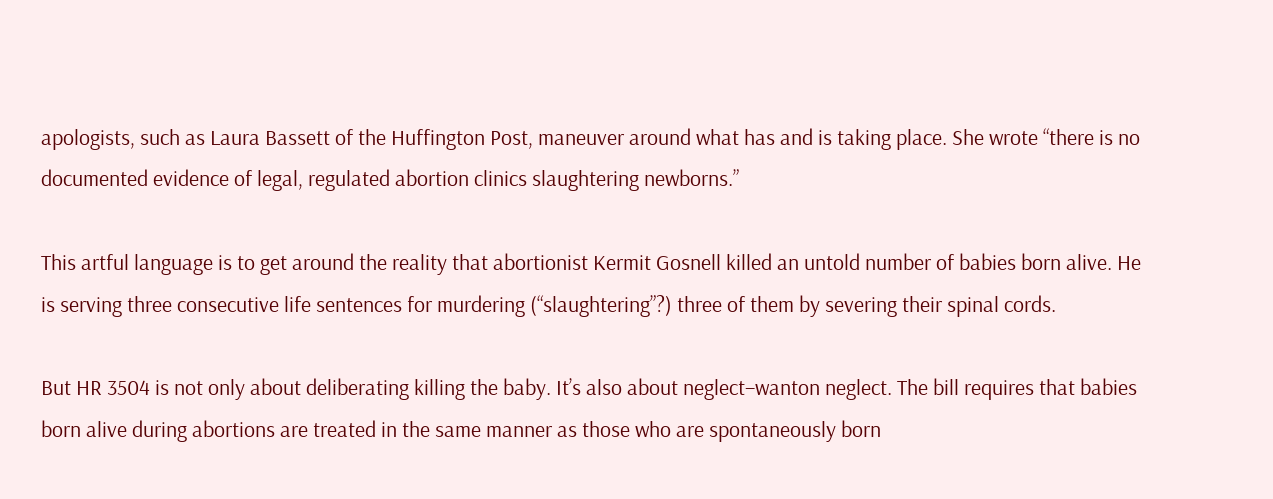apologists, such as Laura Bassett of the Huffington Post, maneuver around what has and is taking place. She wrote “there is no documented evidence of legal, regulated abortion clinics slaughtering newborns.”

This artful language is to get around the reality that abortionist Kermit Gosnell killed an untold number of babies born alive. He is serving three consecutive life sentences for murdering (“slaughtering”?) three of them by severing their spinal cords.

But HR 3504 is not only about deliberating killing the baby. It’s also about neglect–wanton neglect. The bill requires that babies born alive during abortions are treated in the same manner as those who are spontaneously born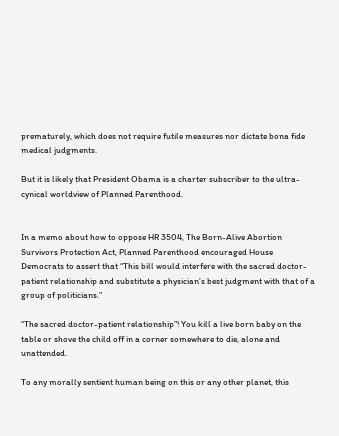prematurely, which does not require futile measures nor dictate bona fide medical judgments.

But it is likely that President Obama is a charter subscriber to the ultra-cynical worldview of Planned Parenthood.


In a memo about how to oppose HR 3504, The Born-Alive Abortion Survivors Protection Act, Planned Parenthood encouraged House Democrats to assert that “This bill would interfere with the sacred doctor-patient relationship and substitute a physician’s best judgment with that of a group of politicians.”

“The sacred doctor-patient relationship”! You kill a live born baby on the table or shove the child off in a corner somewhere to die, alone and unattended.

To any morally sentient human being on this or any other planet, this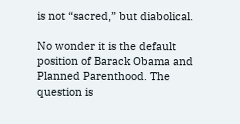is not “sacred,” but diabolical.

No wonder it is the default position of Barack Obama and Planned Parenthood. The question is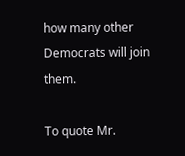how many other Democrats will join them.

To quote Mr.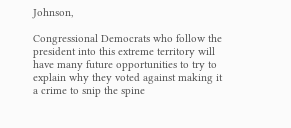Johnson,

Congressional Democrats who follow the president into this extreme territory will have many future opportunities to try to explain why they voted against making it a crime to snip the spine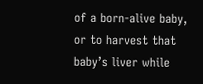of a born-alive baby, or to harvest that baby’s liver while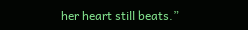her heart still beats.”